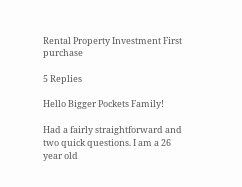Rental Property Investment First purchase

5 Replies

Hello Bigger Pockets Family!

Had a fairly straightforward and two quick questions. I am a 26 year old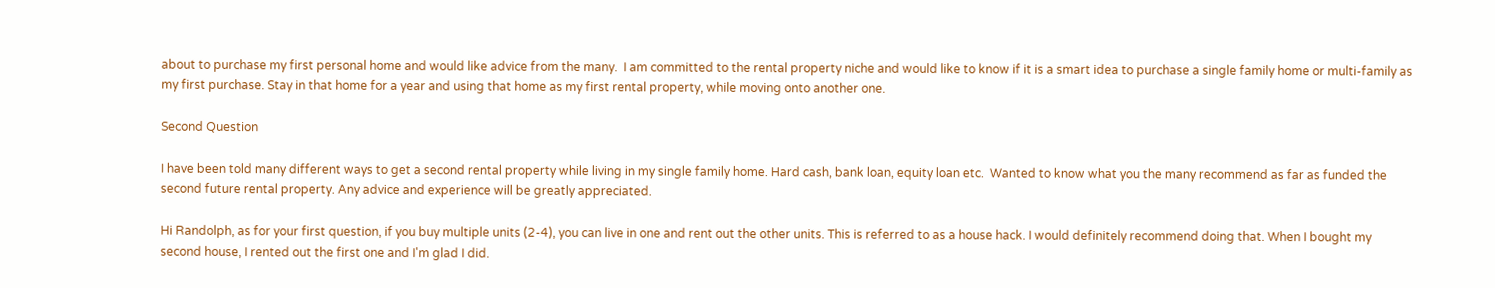about to purchase my first personal home and would like advice from the many.  I am committed to the rental property niche and would like to know if it is a smart idea to purchase a single family home or multi-family as my first purchase. Stay in that home for a year and using that home as my first rental property, while moving onto another one.

Second Question

I have been told many different ways to get a second rental property while living in my single family home. Hard cash, bank loan, equity loan etc.  Wanted to know what you the many recommend as far as funded the second future rental property. Any advice and experience will be greatly appreciated.

Hi Randolph, as for your first question, if you buy multiple units (2-4), you can live in one and rent out the other units. This is referred to as a house hack. I would definitely recommend doing that. When I bought my second house, I rented out the first one and I'm glad I did.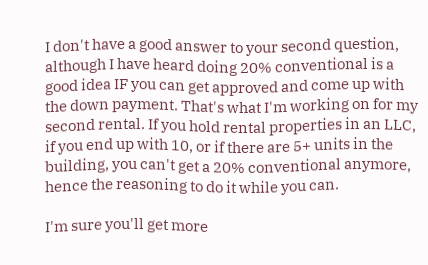I don't have a good answer to your second question, although I have heard doing 20% conventional is a good idea IF you can get approved and come up with the down payment. That's what I'm working on for my second rental. If you hold rental properties in an LLC, if you end up with 10, or if there are 5+ units in the building, you can't get a 20% conventional anymore, hence the reasoning to do it while you can.

I'm sure you'll get more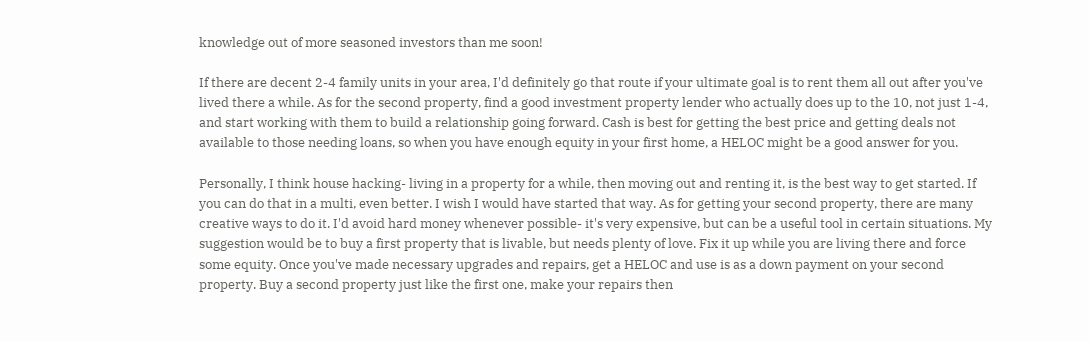knowledge out of more seasoned investors than me soon!

If there are decent 2-4 family units in your area, I'd definitely go that route if your ultimate goal is to rent them all out after you've lived there a while. As for the second property, find a good investment property lender who actually does up to the 10, not just 1-4, and start working with them to build a relationship going forward. Cash is best for getting the best price and getting deals not available to those needing loans, so when you have enough equity in your first home, a HELOC might be a good answer for you.

Personally, I think house hacking- living in a property for a while, then moving out and renting it, is the best way to get started. If you can do that in a multi, even better. I wish I would have started that way. As for getting your second property, there are many creative ways to do it. I'd avoid hard money whenever possible- it's very expensive, but can be a useful tool in certain situations. My suggestion would be to buy a first property that is livable, but needs plenty of love. Fix it up while you are living there and force some equity. Once you've made necessary upgrades and repairs, get a HELOC and use is as a down payment on your second property. Buy a second property just like the first one, make your repairs then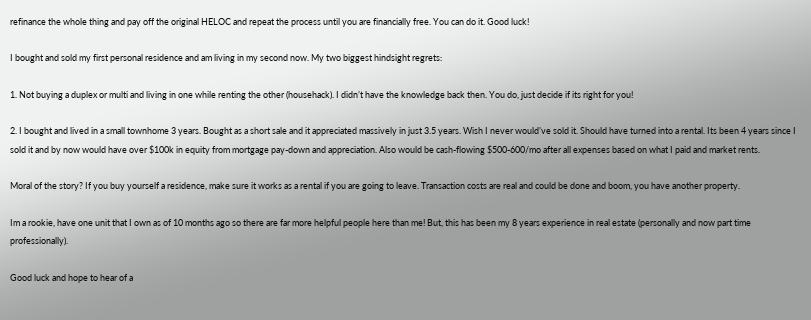refinance the whole thing and pay off the original HELOC and repeat the process until you are financially free. You can do it. Good luck!

I bought and sold my first personal residence and am living in my second now. My two biggest hindsight regrets:

1. Not buying a duplex or multi and living in one while renting the other (househack). I didn’t have the knowledge back then. You do, just decide if its right for you!

2. I bought and lived in a small townhome 3 years. Bought as a short sale and it appreciated massively in just 3.5 years. Wish I never would’ve sold it. Should have turned into a rental. Its been 4 years since I sold it and by now would have over $100k in equity from mortgage pay-down and appreciation. Also would be cash-flowing $500-600/mo after all expenses based on what I paid and market rents.

Moral of the story? If you buy yourself a residence, make sure it works as a rental if you are going to leave. Transaction costs are real and could be done and boom, you have another property.

Im a rookie, have one unit that I own as of 10 months ago so there are far more helpful people here than me! But, this has been my 8 years experience in real estate (personally and now part time professionally).

Good luck and hope to hear of a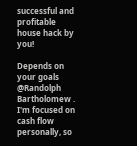successful and profitable house hack by you!

Depends on your goals @Randolph Bartholomew . I'm focused on cash flow personally, so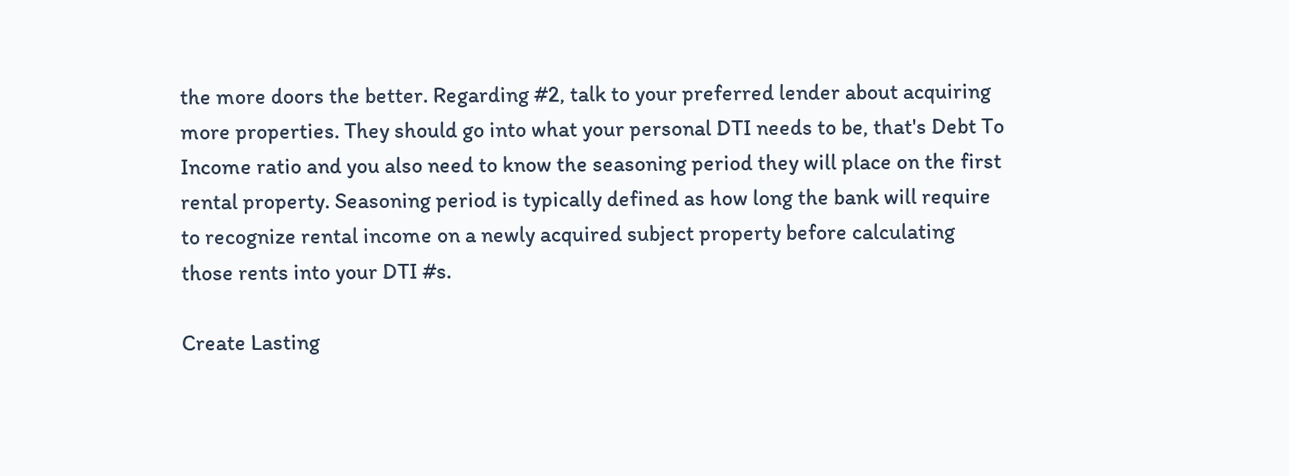the more doors the better. Regarding #2, talk to your preferred lender about acquiring more properties. They should go into what your personal DTI needs to be, that's Debt To Income ratio and you also need to know the seasoning period they will place on the first rental property. Seasoning period is typically defined as how long the bank will require to recognize rental income on a newly acquired subject property before calculating those rents into your DTI #s.

Create Lasting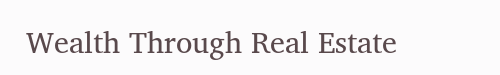Wealth Through Real Estate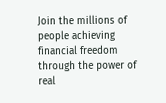Join the millions of people achieving financial freedom through the power of real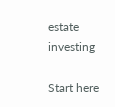estate investing

Start here